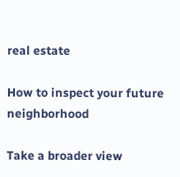real estate

How to inspect your future neighborhood

Take a broader view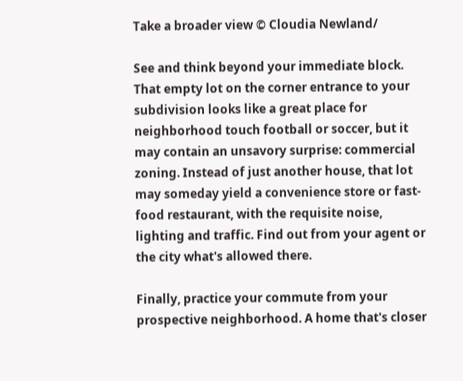Take a broader view © Cloudia Newland/

See and think beyond your immediate block. That empty lot on the corner entrance to your subdivision looks like a great place for neighborhood touch football or soccer, but it may contain an unsavory surprise: commercial zoning. Instead of just another house, that lot may someday yield a convenience store or fast-food restaurant, with the requisite noise, lighting and traffic. Find out from your agent or the city what's allowed there.

Finally, practice your commute from your prospective neighborhood. A home that's closer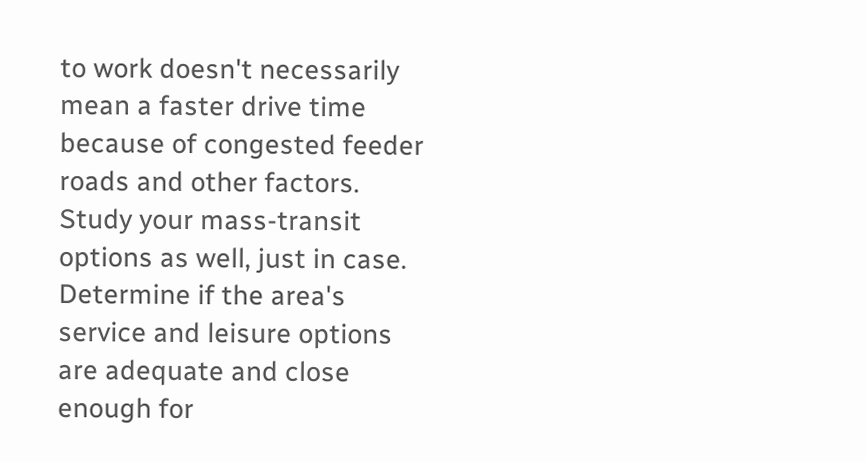to work doesn't necessarily mean a faster drive time because of congested feeder roads and other factors. Study your mass-transit options as well, just in case. Determine if the area's service and leisure options are adequate and close enough for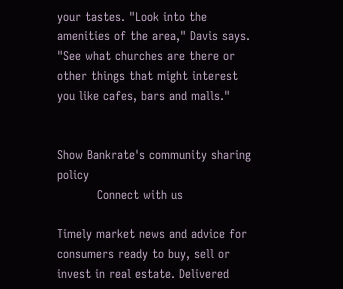your tastes. "Look into the amenities of the area," Davis says. "See what churches are there or other things that might interest you like cafes, bars and malls."


Show Bankrate's community sharing policy
          Connect with us

Timely market news and advice for consumers ready to buy, sell or invest in real estate. Delivered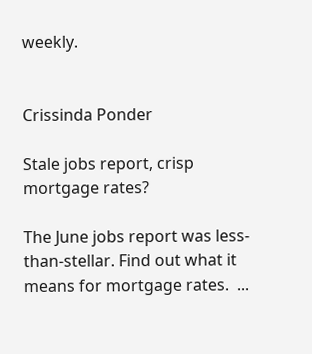weekly.


Crissinda Ponder

Stale jobs report, crisp mortgage rates?

The June jobs report was less-than-stellar. Find out what it means for mortgage rates.  ...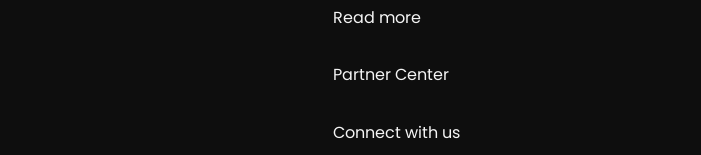Read more

Partner Center

Connect with us